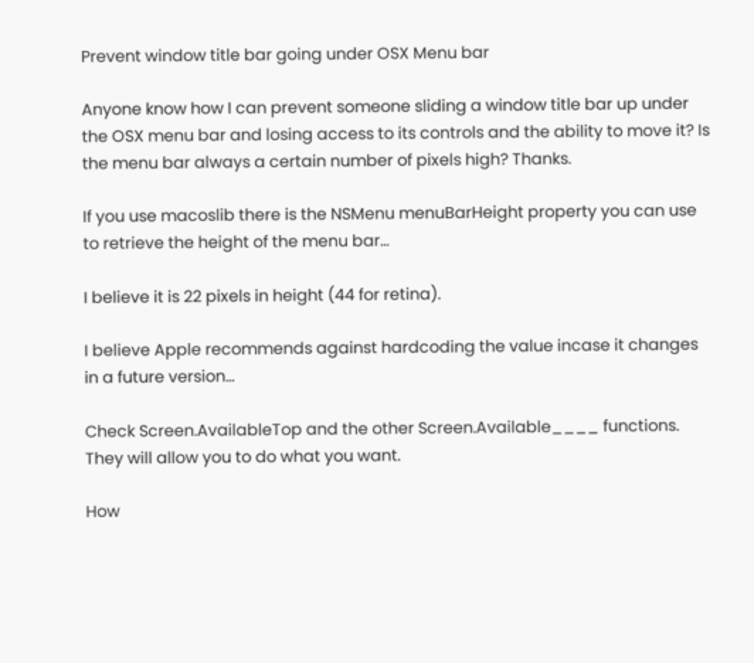Prevent window title bar going under OSX Menu bar

Anyone know how I can prevent someone sliding a window title bar up under the OSX menu bar and losing access to its controls and the ability to move it? Is the menu bar always a certain number of pixels high? Thanks.

If you use macoslib there is the NSMenu menuBarHeight property you can use to retrieve the height of the menu bar…

I believe it is 22 pixels in height (44 for retina).

I believe Apple recommends against hardcoding the value incase it changes in a future version…

Check Screen.AvailableTop and the other Screen.Available____ functions. They will allow you to do what you want.

How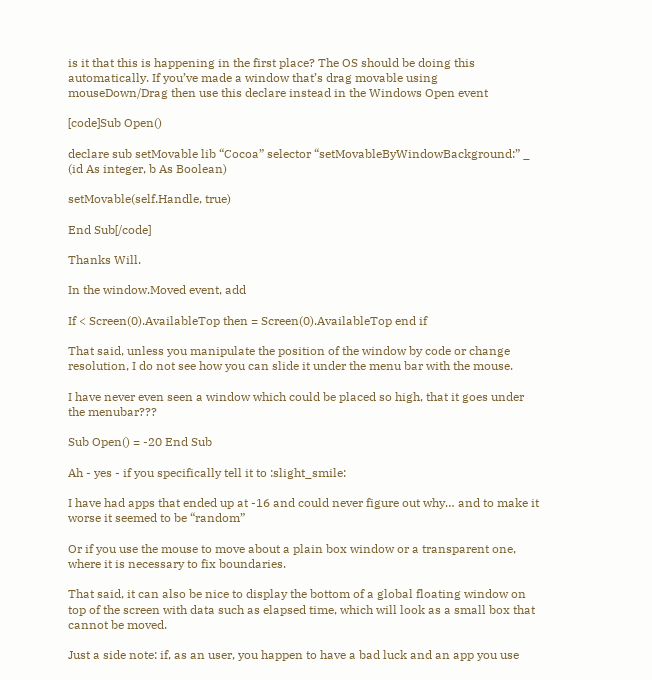is it that this is happening in the first place? The OS should be doing this automatically. If you’ve made a window that’s drag movable using mouseDown/Drag then use this declare instead in the Windows Open event

[code]Sub Open()

declare sub setMovable lib “Cocoa” selector “setMovableByWindowBackground:” _
(id As integer, b As Boolean)

setMovable(self.Handle, true)

End Sub[/code]

Thanks Will.

In the window.Moved event, add

If < Screen(0).AvailableTop then = Screen(0).AvailableTop end if

That said, unless you manipulate the position of the window by code or change resolution, I do not see how you can slide it under the menu bar with the mouse.

I have never even seen a window which could be placed so high, that it goes under the menubar???

Sub Open() = -20 End Sub

Ah - yes - if you specifically tell it to :slight_smile:

I have had apps that ended up at -16 and could never figure out why… and to make it worse it seemed to be “random”

Or if you use the mouse to move about a plain box window or a transparent one, where it is necessary to fix boundaries.

That said, it can also be nice to display the bottom of a global floating window on top of the screen with data such as elapsed time, which will look as a small box that cannot be moved.

Just a side note: if, as an user, you happen to have a bad luck and an app you use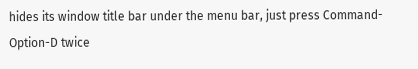hides its window title bar under the menu bar, just press Command-Option-D twice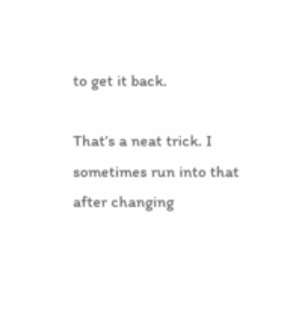to get it back.

That’s a neat trick. I sometimes run into that after changing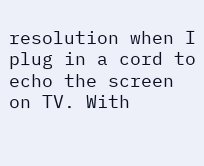resolution when I plug in a cord to echo the screen on TV. With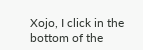Xojo, I click in the bottom of the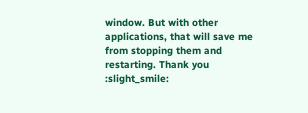window. But with other applications, that will save me from stopping them and restarting. Thank you :slight_smile: